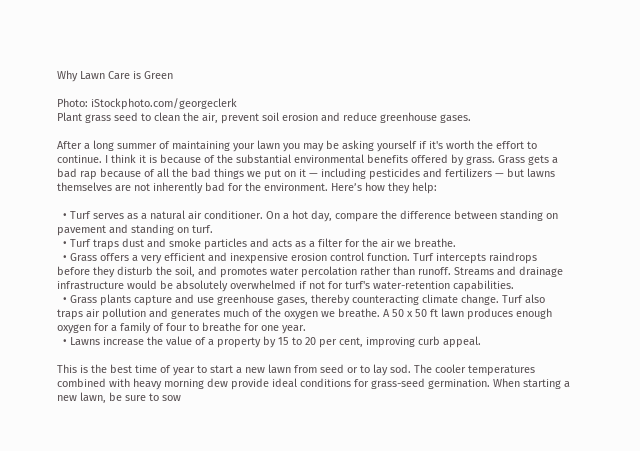Why Lawn Care is Green

Photo: iStockphoto.com/georgeclerk
Plant grass seed to clean the air, prevent soil erosion and reduce greenhouse gases.

After a long summer of maintaining your lawn you may be asking yourself if it's worth the effort to continue. I think it is because of the substantial environmental benefits offered by grass. Grass gets a bad rap because of all the bad things we put on it — including pesticides and fertilizers — but lawns themselves are not inherently bad for the environment. Here’s how they help:

  • Turf serves as a natural air conditioner. On a hot day, compare the difference between standing on pavement and standing on turf.
  • Turf traps dust and smoke particles and acts as a filter for the air we breathe.
  • Grass offers a very efficient and inexpensive erosion control function. Turf intercepts raindrops before they disturb the soil, and promotes water percolation rather than runoff. Streams and drainage infrastructure would be absolutely overwhelmed if not for turf's water-retention capabilities.
  • Grass plants capture and use greenhouse gases, thereby counteracting climate change. Turf also traps air pollution and generates much of the oxygen we breathe. A 50 x 50 ft lawn produces enough oxygen for a family of four to breathe for one year.
  • Lawns increase the value of a property by 15 to 20 per cent, improving curb appeal.

This is the best time of year to start a new lawn from seed or to lay sod. The cooler temperatures combined with heavy morning dew provide ideal conditions for grass-seed germination. When starting a new lawn, be sure to sow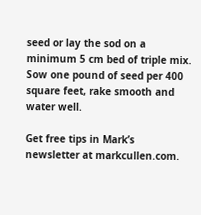seed or lay the sod on a minimum 5 cm bed of triple mix. Sow one pound of seed per 400 square feet, rake smooth and water well.

Get free tips in Mark’s newsletter at markcullen.com.